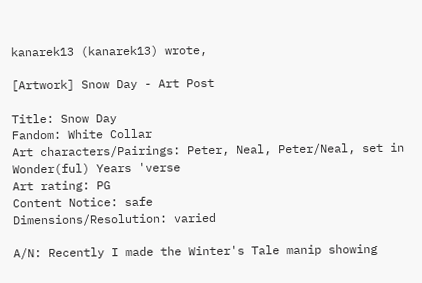kanarek13 (kanarek13) wrote,

[Artwork] Snow Day - Art Post

Title: Snow Day
Fandom: White Collar
Art characters/Pairings: Peter, Neal, Peter/Neal, set in Wonder(ful) Years 'verse
Art rating: PG
Content Notice: safe
Dimensions/Resolution: varied

A/N: Recently I made the Winter's Tale manip showing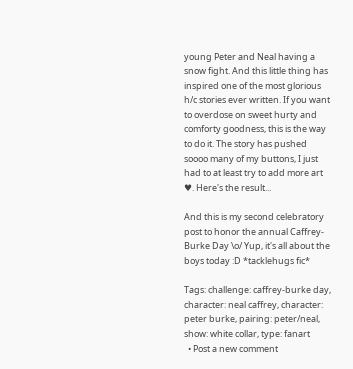young Peter and Neal having a snow fight. And this little thing has inspired one of the most glorious h/c stories ever written. If you want to overdose on sweet hurty and comforty goodness, this is the way to do it. The story has pushed soooo many of my buttons, I just had to at least try to add more art ♥. Here's the result...

And this is my second celebratory post to honor the annual Caffrey-Burke Day \o/ Yup, it's all about the boys today :D *tacklehugs fic*

Tags: challenge: caffrey-burke day, character: neal caffrey, character: peter burke, pairing: peter/neal, show: white collar, type: fanart
  • Post a new comment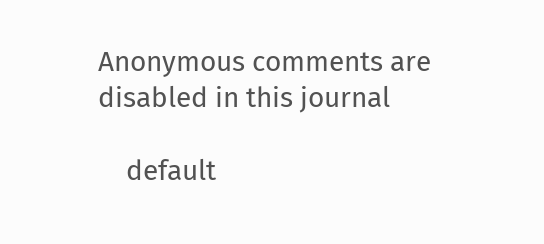Anonymous comments are disabled in this journal

    default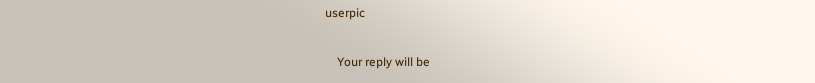userpic

    Your reply will be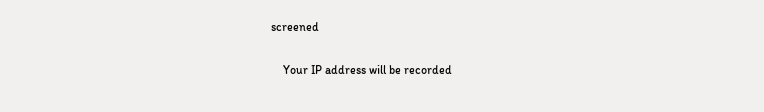screened

    Your IP address will be recorded